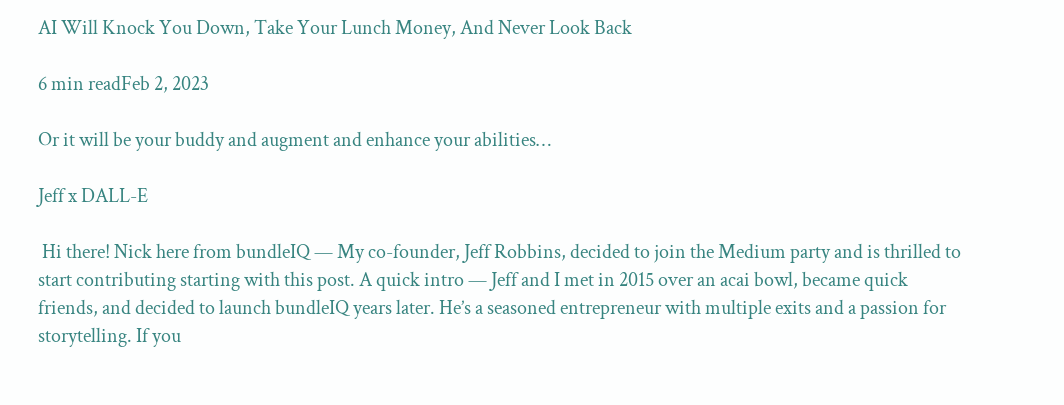AI Will Knock You Down, Take Your Lunch Money, And Never Look Back

6 min readFeb 2, 2023

Or it will be your buddy and augment and enhance your abilities…

Jeff x DALL-E

 Hi there! Nick here from bundleIQ — My co-founder, Jeff Robbins, decided to join the Medium party and is thrilled to start contributing starting with this post. A quick intro — Jeff and I met in 2015 over an acai bowl, became quick friends, and decided to launch bundleIQ years later. He’s a seasoned entrepreneur with multiple exits and a passion for storytelling. If you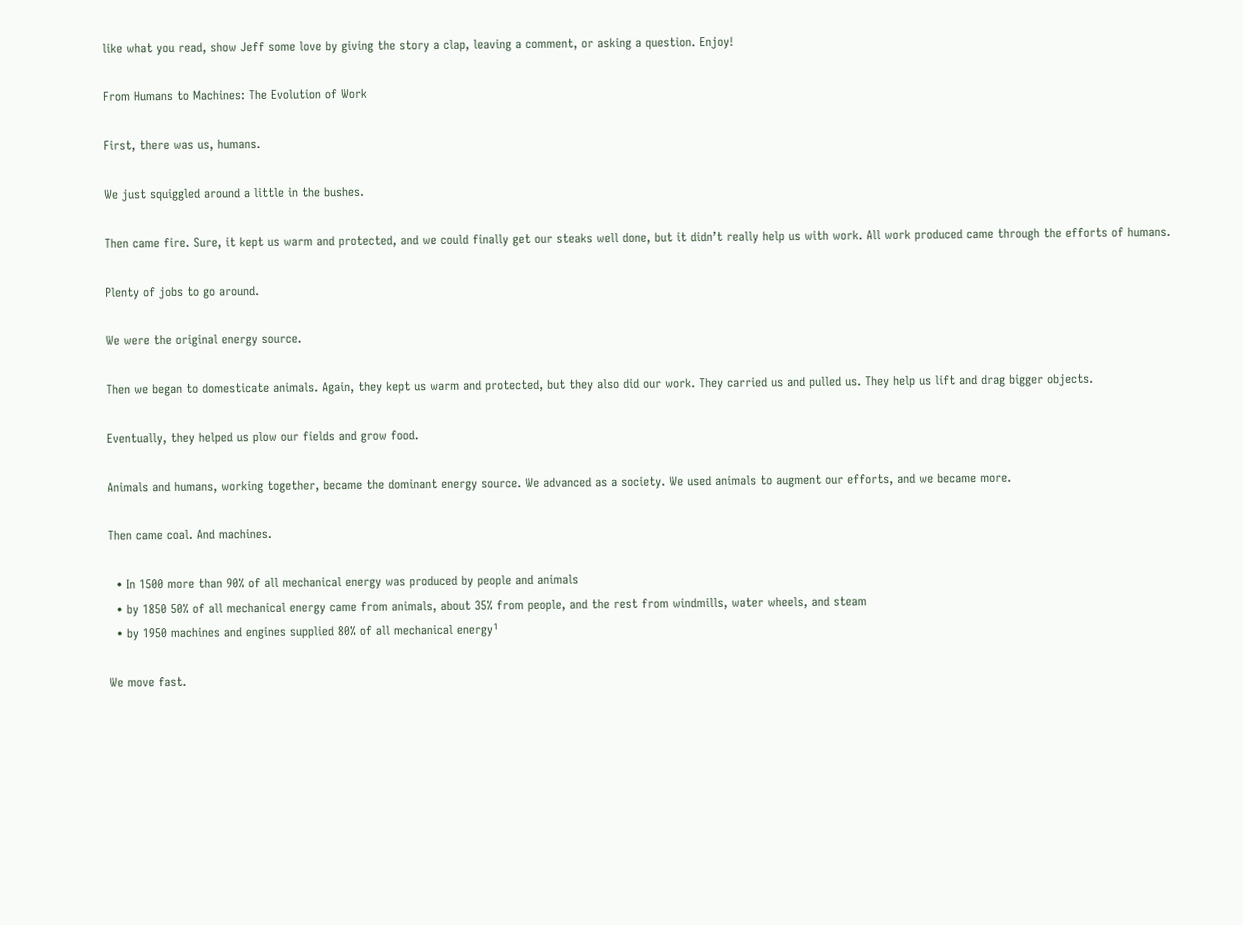like what you read, show Jeff some love by giving the story a clap, leaving a comment, or asking a question. Enjoy!

From Humans to Machines: The Evolution of Work

First, there was us, humans.

We just squiggled around a little in the bushes.

Then came fire. Sure, it kept us warm and protected, and we could finally get our steaks well done, but it didn’t really help us with work. All work produced came through the efforts of humans.

Plenty of jobs to go around.

We were the original energy source.

Then we began to domesticate animals. Again, they kept us warm and protected, but they also did our work. They carried us and pulled us. They help us lift and drag bigger objects.

Eventually, they helped us plow our fields and grow food.

Animals and humans, working together, became the dominant energy source. We advanced as a society. We used animals to augment our efforts, and we became more.

Then came coal. And machines.

  • In 1500 more than 90% of all mechanical energy was produced by people and animals
  • by 1850 50% of all mechanical energy came from animals, about 35% from people, and the rest from windmills, water wheels, and steam
  • by 1950 machines and engines supplied 80% of all mechanical energy¹

We move fast.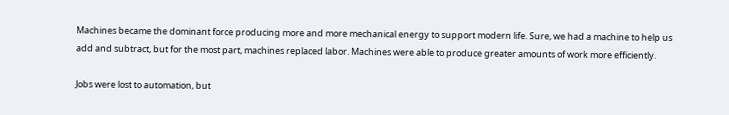Machines became the dominant force producing more and more mechanical energy to support modern life. Sure, we had a machine to help us add and subtract, but for the most part, machines replaced labor. Machines were able to produce greater amounts of work more efficiently.

Jobs were lost to automation, but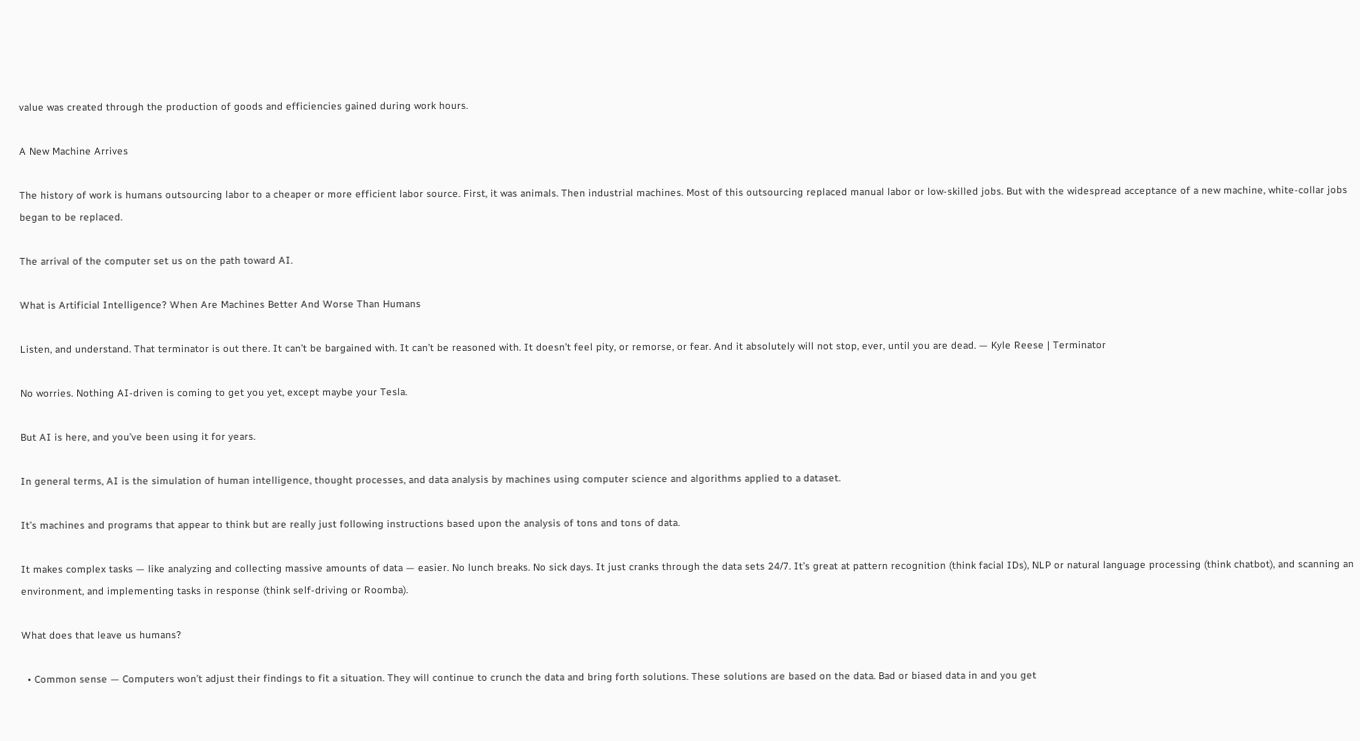value was created through the production of goods and efficiencies gained during work hours.

A New Machine Arrives

The history of work is humans outsourcing labor to a cheaper or more efficient labor source. First, it was animals. Then industrial machines. Most of this outsourcing replaced manual labor or low-skilled jobs. But with the widespread acceptance of a new machine, white-collar jobs began to be replaced.

The arrival of the computer set us on the path toward AI.

What is Artificial Intelligence? When Are Machines Better And Worse Than Humans

Listen, and understand. That terminator is out there. It can’t be bargained with. It can’t be reasoned with. It doesn’t feel pity, or remorse, or fear. And it absolutely will not stop, ever, until you are dead. — Kyle Reese | Terminator

No worries. Nothing AI-driven is coming to get you yet, except maybe your Tesla.

But AI is here, and you’ve been using it for years.

In general terms, AI is the simulation of human intelligence, thought processes, and data analysis by machines using computer science and algorithms applied to a dataset.

It’s machines and programs that appear to think but are really just following instructions based upon the analysis of tons and tons of data.

It makes complex tasks — like analyzing and collecting massive amounts of data — easier. No lunch breaks. No sick days. It just cranks through the data sets 24/7. It’s great at pattern recognition (think facial IDs), NLP or natural language processing (think chatbot), and scanning an environment, and implementing tasks in response (think self-driving or Roomba).

What does that leave us humans?

  • Common sense — Computers won’t adjust their findings to fit a situation. They will continue to crunch the data and bring forth solutions. These solutions are based on the data. Bad or biased data in and you get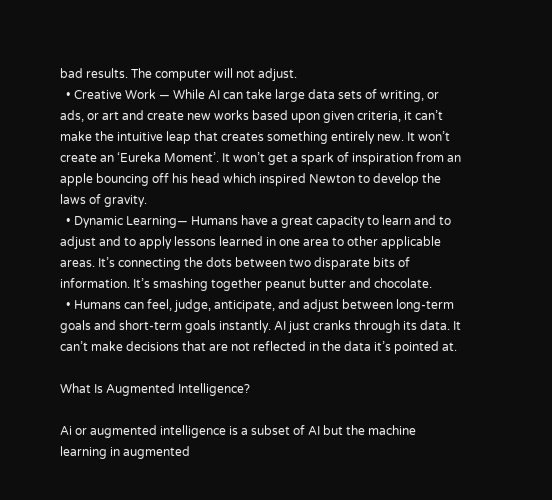bad results. The computer will not adjust.
  • Creative Work — While AI can take large data sets of writing, or ads, or art and create new works based upon given criteria, it can’t make the intuitive leap that creates something entirely new. It won’t create an ‘Eureka Moment’. It won’t get a spark of inspiration from an apple bouncing off his head which inspired Newton to develop the laws of gravity.
  • Dynamic Learning— Humans have a great capacity to learn and to adjust and to apply lessons learned in one area to other applicable areas. It’s connecting the dots between two disparate bits of information. It’s smashing together peanut butter and chocolate.
  • Humans can feel, judge, anticipate, and adjust between long-term goals and short-term goals instantly. AI just cranks through its data. It can’t make decisions that are not reflected in the data it’s pointed at.

What Is Augmented Intelligence?

Ai or augmented intelligence is a subset of AI but the machine learning in augmented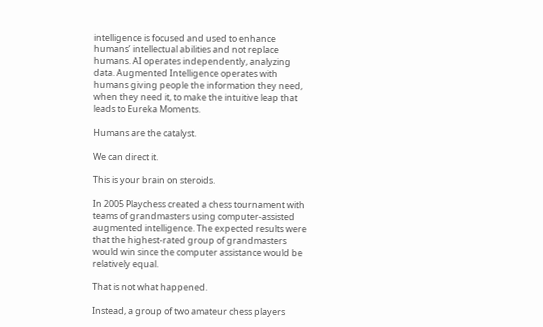intelligence is focused and used to enhance humans’ intellectual abilities and not replace humans. AI operates independently, analyzing data. Augmented Intelligence operates with humans giving people the information they need, when they need it, to make the intuitive leap that leads to Eureka Moments.

Humans are the catalyst.

We can direct it.

This is your brain on steroids.

In 2005 Playchess created a chess tournament with teams of grandmasters using computer-assisted augmented intelligence. The expected results were that the highest-rated group of grandmasters would win since the computer assistance would be relatively equal.

That is not what happened.

Instead, a group of two amateur chess players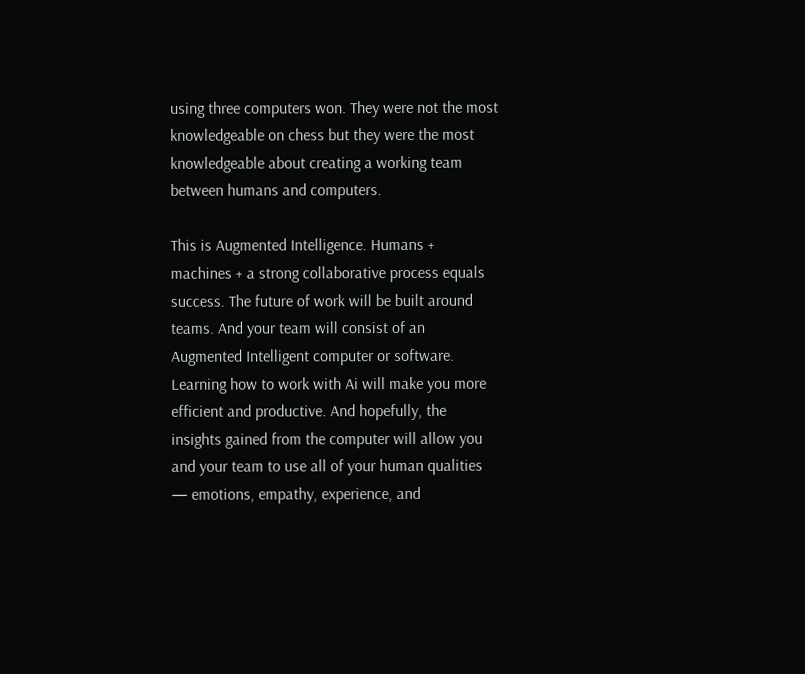using three computers won. They were not the most knowledgeable on chess but they were the most knowledgeable about creating a working team between humans and computers.

This is Augmented Intelligence. Humans + machines + a strong collaborative process equals success. The future of work will be built around teams. And your team will consist of an Augmented Intelligent computer or software. Learning how to work with Ai will make you more efficient and productive. And hopefully, the insights gained from the computer will allow you and your team to use all of your human qualities — emotions, empathy, experience, and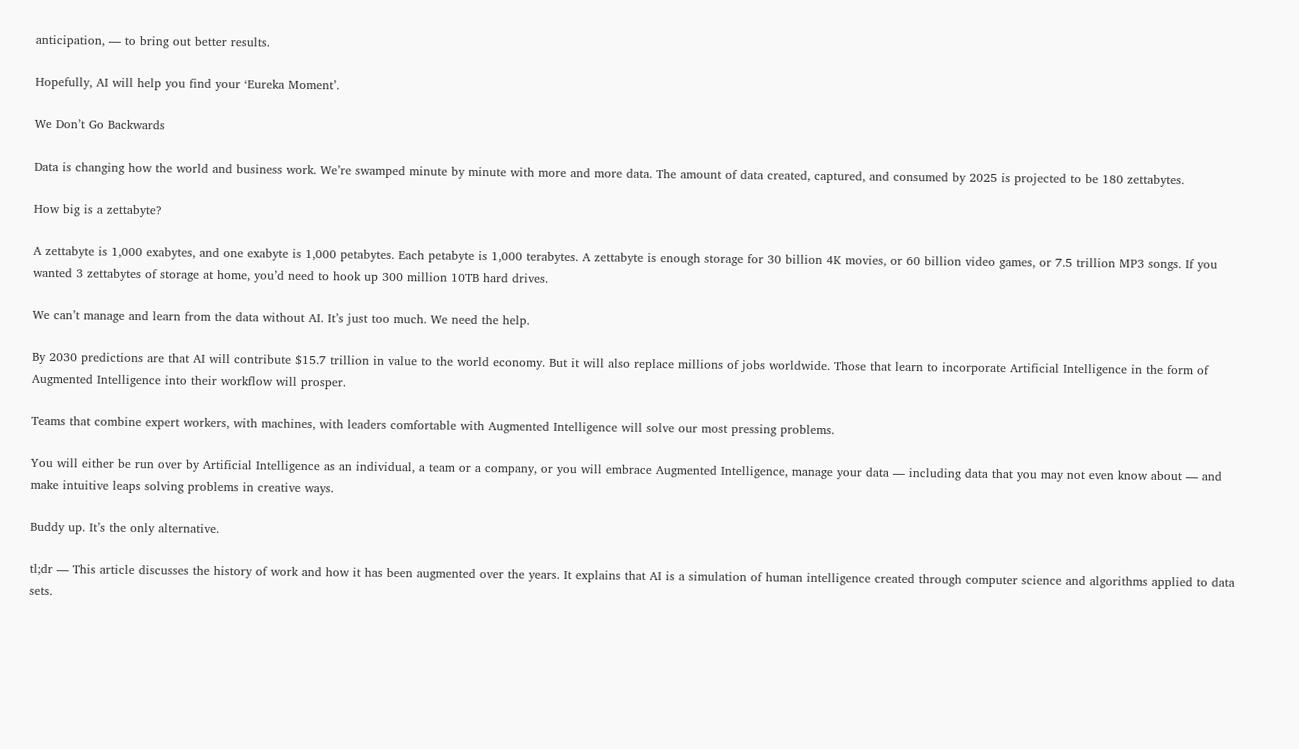anticipation, — to bring out better results.

Hopefully, AI will help you find your ‘Eureka Moment’.

We Don’t Go Backwards

Data is changing how the world and business work. We’re swamped minute by minute with more and more data. The amount of data created, captured, and consumed by 2025 is projected to be 180 zettabytes.

How big is a zettabyte?

A zettabyte is 1,000 exabytes, and one exabyte is 1,000 petabytes. Each petabyte is 1,000 terabytes. A zettabyte is enough storage for 30 billion 4K movies, or 60 billion video games, or 7.5 trillion MP3 songs. If you wanted 3 zettabytes of storage at home, you’d need to hook up 300 million 10TB hard drives.

We can’t manage and learn from the data without AI. It’s just too much. We need the help.

By 2030 predictions are that AI will contribute $15.7 trillion in value to the world economy. But it will also replace millions of jobs worldwide. Those that learn to incorporate Artificial Intelligence in the form of Augmented Intelligence into their workflow will prosper.

Teams that combine expert workers, with machines, with leaders comfortable with Augmented Intelligence will solve our most pressing problems.

You will either be run over by Artificial Intelligence as an individual, a team or a company, or you will embrace Augmented Intelligence, manage your data — including data that you may not even know about — and make intuitive leaps solving problems in creative ways.

Buddy up. It’s the only alternative.

tl;dr — This article discusses the history of work and how it has been augmented over the years. It explains that AI is a simulation of human intelligence created through computer science and algorithms applied to data sets.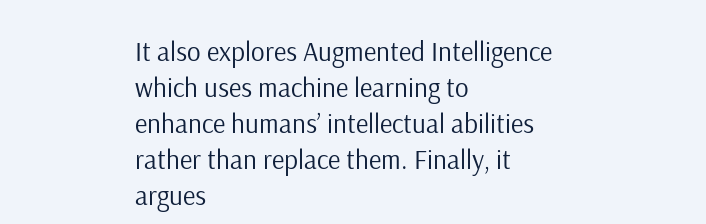It also explores Augmented Intelligence which uses machine learning to enhance humans’ intellectual abilities rather than replace them. Finally, it argues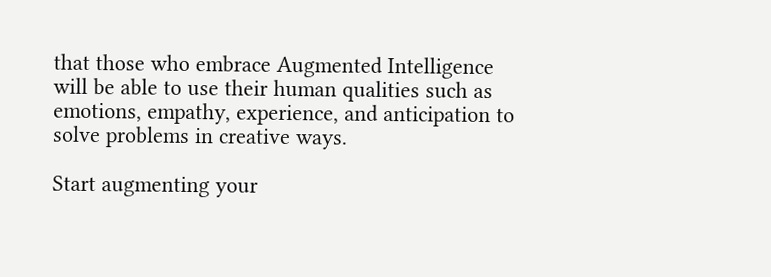that those who embrace Augmented Intelligence will be able to use their human qualities such as emotions, empathy, experience, and anticipation to solve problems in creative ways.

Start augmenting your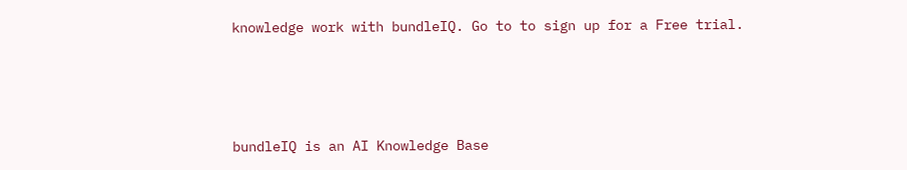knowledge work with bundleIQ. Go to to sign up for a Free trial.




bundleIQ is an AI Knowledge Base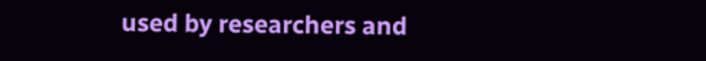used by researchers and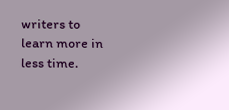writers to learn more in less time.